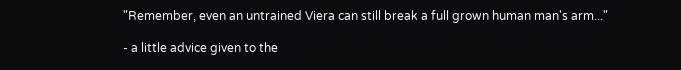"Remember, even an untrained Viera can still break a full grown human man's arm..."

- a little advice given to the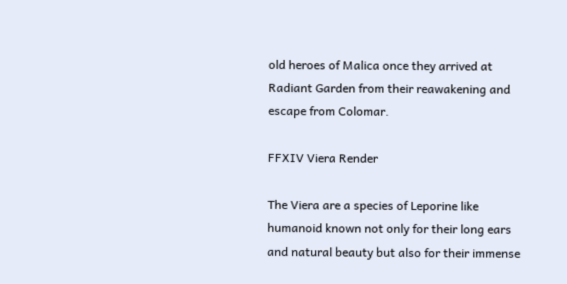old heroes of Malica once they arrived at Radiant Garden from their reawakening and escape from Colomar.

FFXIV Viera Render

The Viera are a species of Leporine like humanoid known not only for their long ears and natural beauty but also for their immense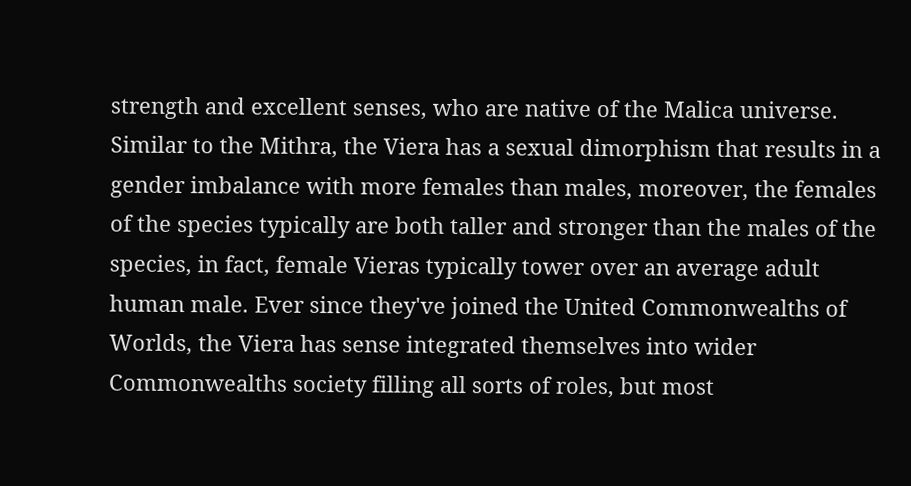strength and excellent senses, who are native of the Malica universe. Similar to the Mithra, the Viera has a sexual dimorphism that results in a gender imbalance with more females than males, moreover, the females of the species typically are both taller and stronger than the males of the species, in fact, female Vieras typically tower over an average adult human male. Ever since they've joined the United Commonwealths of Worlds, the Viera has sense integrated themselves into wider Commonwealths society filling all sorts of roles, but most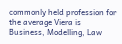commonly held profession for the average Viera is Business, Modelling, Law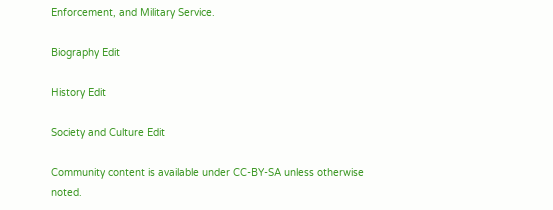Enforcement, and Military Service.

Biography Edit

History Edit

Society and Culture Edit

Community content is available under CC-BY-SA unless otherwise noted.